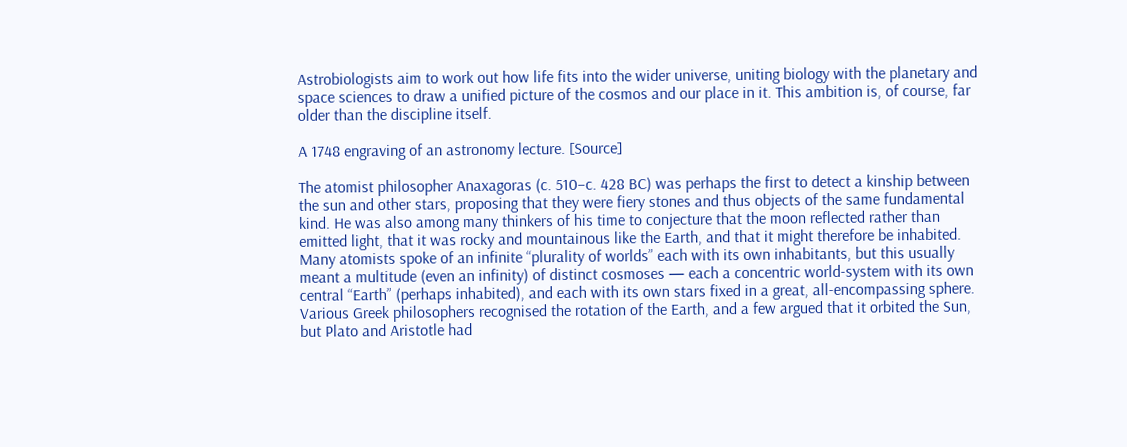Astrobiologists aim to work out how life fits into the wider universe, uniting biology with the planetary and space sciences to draw a unified picture of the cosmos and our place in it. This ambition is, of course, far older than the discipline itself.

A 1748 engraving of an astronomy lecture. [Source]

The atomist philosopher Anaxagoras (c. 510–c. 428 BC) was perhaps the first to detect a kinship between the sun and other stars, proposing that they were fiery stones and thus objects of the same fundamental kind. He was also among many thinkers of his time to conjecture that the moon reflected rather than emitted light, that it was rocky and mountainous like the Earth, and that it might therefore be inhabited. Many atomists spoke of an infinite “plurality of worlds” each with its own inhabitants, but this usually meant a multitude (even an infinity) of distinct cosmoses — each a concentric world-system with its own central “Earth” (perhaps inhabited), and each with its own stars fixed in a great, all-encompassing sphere. Various Greek philosophers recognised the rotation of the Earth, and a few argued that it orbited the Sun, but Plato and Aristotle had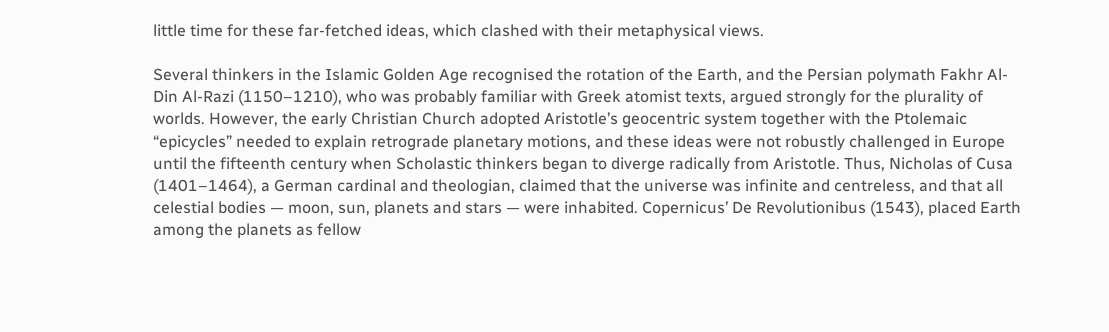little time for these far-fetched ideas, which clashed with their metaphysical views.

Several thinkers in the Islamic Golden Age recognised the rotation of the Earth, and the Persian polymath Fakhr Al-Din Al-Razi (1150–1210), who was probably familiar with Greek atomist texts, argued strongly for the plurality of worlds. However, the early Christian Church adopted Aristotle’s geocentric system together with the Ptolemaic “epicycles” needed to explain retrograde planetary motions, and these ideas were not robustly challenged in Europe until the fifteenth century when Scholastic thinkers began to diverge radically from Aristotle. Thus, Nicholas of Cusa (1401–1464), a German cardinal and theologian, claimed that the universe was infinite and centreless, and that all celestial bodies — moon, sun, planets and stars — were inhabited. Copernicus’ De Revolutionibus (1543), placed Earth among the planets as fellow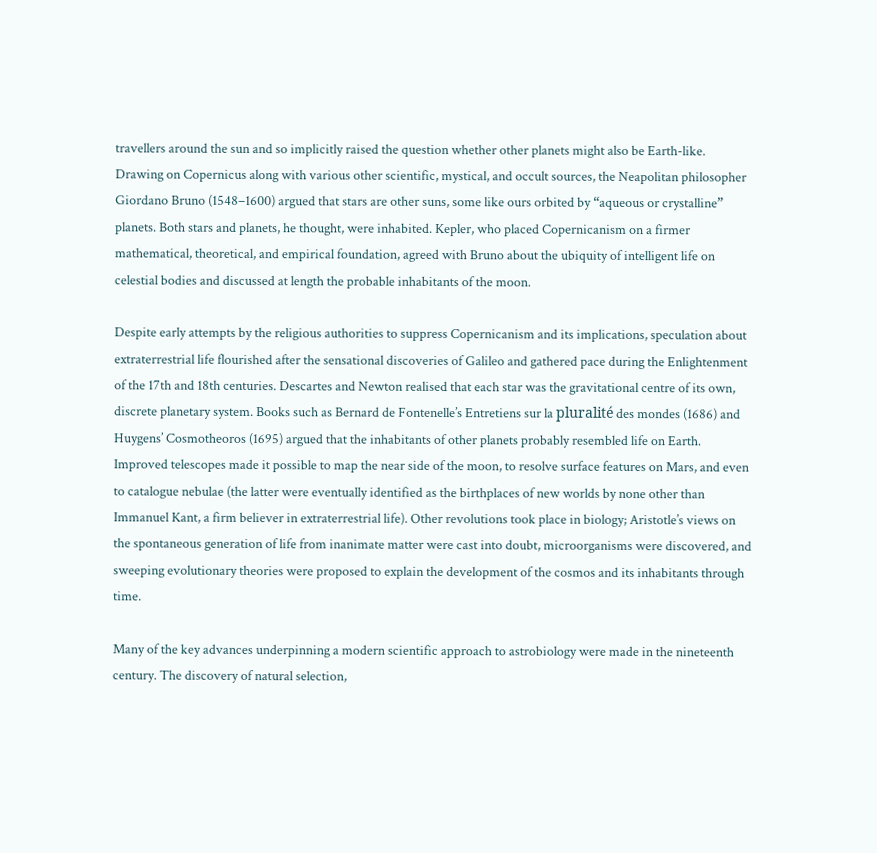travellers around the sun and so implicitly raised the question whether other planets might also be Earth-like. Drawing on Copernicus along with various other scientific, mystical, and occult sources, the Neapolitan philosopher Giordano Bruno (1548–1600) argued that stars are other suns, some like ours orbited by “aqueous or crystalline” planets. Both stars and planets, he thought, were inhabited. Kepler, who placed Copernicanism on a firmer mathematical, theoretical, and empirical foundation, agreed with Bruno about the ubiquity of intelligent life on celestial bodies and discussed at length the probable inhabitants of the moon.

Despite early attempts by the religious authorities to suppress Copernicanism and its implications, speculation about extraterrestrial life flourished after the sensational discoveries of Galileo and gathered pace during the Enlightenment of the 17th and 18th centuries. Descartes and Newton realised that each star was the gravitational centre of its own, discrete planetary system. Books such as Bernard de Fontenelle’s Entretiens sur la pluralité des mondes (1686) and Huygens’ Cosmotheoros (1695) argued that the inhabitants of other planets probably resembled life on Earth. Improved telescopes made it possible to map the near side of the moon, to resolve surface features on Mars, and even to catalogue nebulae (the latter were eventually identified as the birthplaces of new worlds by none other than Immanuel Kant, a firm believer in extraterrestrial life). Other revolutions took place in biology; Aristotle’s views on the spontaneous generation of life from inanimate matter were cast into doubt, microorganisms were discovered, and sweeping evolutionary theories were proposed to explain the development of the cosmos and its inhabitants through time.

Many of the key advances underpinning a modern scientific approach to astrobiology were made in the nineteenth century. The discovery of natural selection,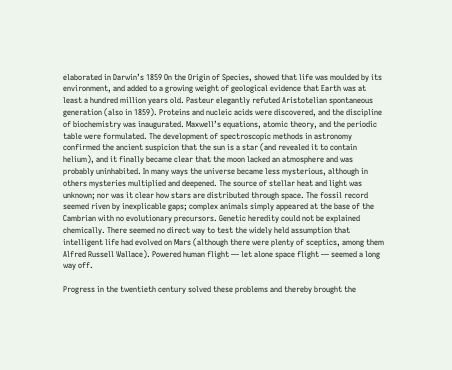elaborated in Darwin’s 1859 On the Origin of Species, showed that life was moulded by its environment, and added to a growing weight of geological evidence that Earth was at least a hundred million years old. Pasteur elegantly refuted Aristotelian spontaneous generation (also in 1859). Proteins and nucleic acids were discovered, and the discipline of biochemistry was inaugurated. Maxwell’s equations, atomic theory, and the periodic table were formulated. The development of spectroscopic methods in astronomy confirmed the ancient suspicion that the sun is a star (and revealed it to contain helium), and it finally became clear that the moon lacked an atmosphere and was probably uninhabited. In many ways the universe became less mysterious, although in others mysteries multiplied and deepened. The source of stellar heat and light was unknown; nor was it clear how stars are distributed through space. The fossil record seemed riven by inexplicable gaps; complex animals simply appeared at the base of the Cambrian with no evolutionary precursors. Genetic heredity could not be explained chemically. There seemed no direct way to test the widely held assumption that intelligent life had evolved on Mars (although there were plenty of sceptics, among them Alfred Russell Wallace). Powered human flight — let alone space flight — seemed a long way off.

Progress in the twentieth century solved these problems and thereby brought the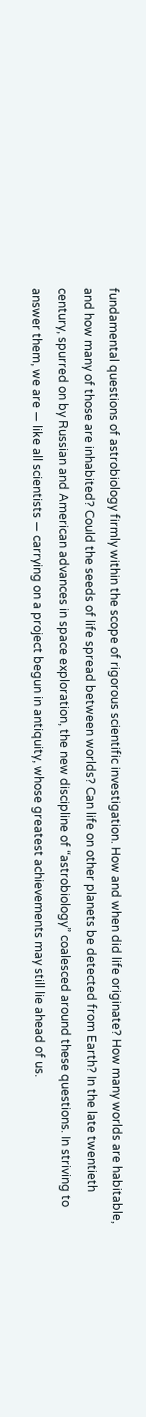fundamental questions of astrobiology firmly within the scope of rigorous scientific investigation. How and when did life originate? How many worlds are habitable, and how many of those are inhabited? Could the seeds of life spread between worlds? Can life on other planets be detected from Earth? In the late twentieth century, spurred on by Russian and American advances in space exploration, the new discipline of “astrobiology” coalesced around these questions. In striving to answer them, we are — like all scientists — carrying on a project begun in antiquity, whose greatest achievements may still lie ahead of us.